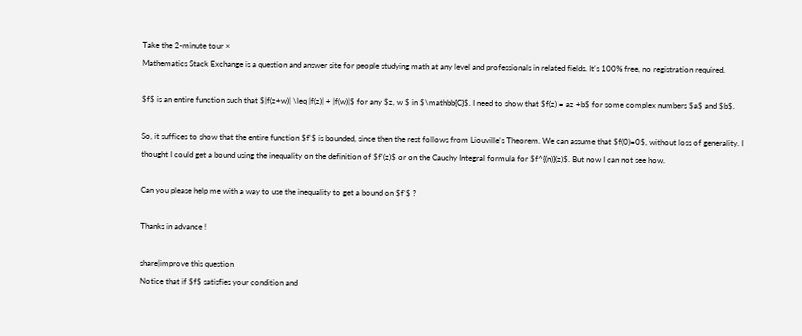Take the 2-minute tour ×
Mathematics Stack Exchange is a question and answer site for people studying math at any level and professionals in related fields. It's 100% free, no registration required.

$f$ is an entire function such that $|f(z+w)| \leq |f(z)| + |f(w)|$ for any $z, w $ in $\mathbb{C}$. I need to show that $f(z) = az +b$ for some complex numbers $a$ and $b$.

So, it suffices to show that the entire function $f'$ is bounded, since then the rest follows from Liouville's Theorem. We can assume that $f(0)=0$, without loss of generality. I thought I could get a bound using the inequality on the definition of $f'(z)$ or on the Cauchy Integral formula for $f^{(n)}(z)$. But now I can not see how.

Can you please help me with a way to use the inequality to get a bound on $f'$ ?

Thanks in advance !

share|improve this question
Notice that if $f$ satisfies your condition and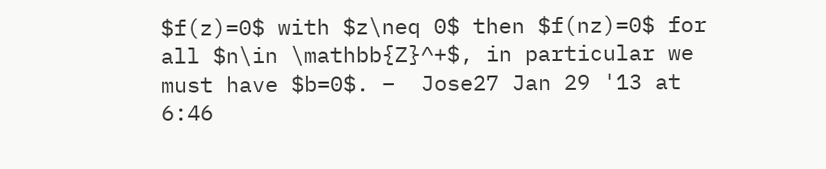$f(z)=0$ with $z\neq 0$ then $f(nz)=0$ for all $n\in \mathbb{Z}^+$, in particular we must have $b=0$. –  Jose27 Jan 29 '13 at 6:46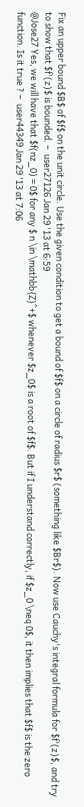Fix an upper bound $B$ of $f$ on the unit circle. Use the given condition to get a bound of $f$ on a circle of radius $r$ (something like $Br$). Now use Cauchy's integral formula for $f'(z)$, and try to show that $f'(z)$ is bounded. –  user27126 Jan 29 '13 at 6:59
@Jose27 Yes, we will have that $f(nz_0) = 0$ for any $ n \in \mathbb{Z}^+$ whenever $z_0$ is a root of $f$. But if I understand correctly, if $z_0 \neq 0$, it then implies that $f$ is the zero function. Is it true ? –  user44349 Jan 29 '13 at 7:06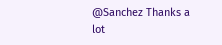@Sanchez Thanks a lot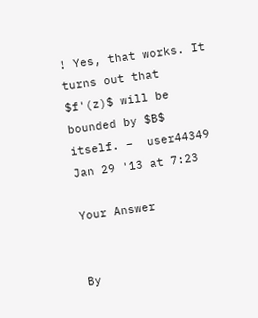! Yes, that works. It turns out that $f'(z)$ will be bounded by $B$ itself. –  user44349 Jan 29 '13 at 7:23

Your Answer


By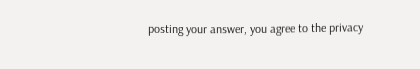posting your answer, you agree to the privacy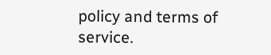policy and terms of service.